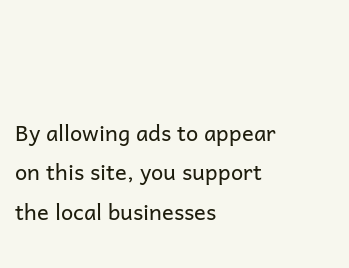By allowing ads to appear on this site, you support the local businesses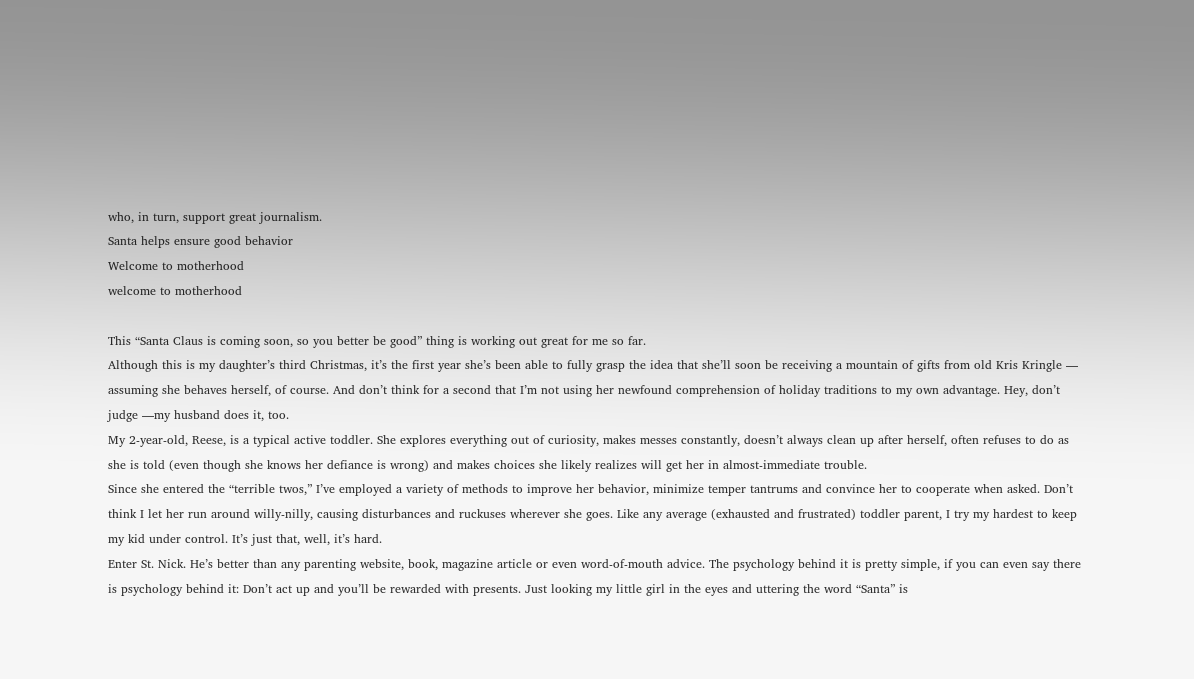who, in turn, support great journalism.
Santa helps ensure good behavior
Welcome to motherhood
welcome to motherhood

This “Santa Claus is coming soon, so you better be good” thing is working out great for me so far.
Although this is my daughter’s third Christmas, it’s the first year she’s been able to fully grasp the idea that she’ll soon be receiving a mountain of gifts from old Kris Kringle — assuming she behaves herself, of course. And don’t think for a second that I’m not using her newfound comprehension of holiday traditions to my own advantage. Hey, don’t judge —my husband does it, too.
My 2-year-old, Reese, is a typical active toddler. She explores everything out of curiosity, makes messes constantly, doesn’t always clean up after herself, often refuses to do as she is told (even though she knows her defiance is wrong) and makes choices she likely realizes will get her in almost-immediate trouble.
Since she entered the “terrible twos,” I’ve employed a variety of methods to improve her behavior, minimize temper tantrums and convince her to cooperate when asked. Don’t think I let her run around willy-nilly, causing disturbances and ruckuses wherever she goes. Like any average (exhausted and frustrated) toddler parent, I try my hardest to keep my kid under control. It’s just that, well, it’s hard.
Enter St. Nick. He’s better than any parenting website, book, magazine article or even word-of-mouth advice. The psychology behind it is pretty simple, if you can even say there is psychology behind it: Don’t act up and you’ll be rewarded with presents. Just looking my little girl in the eyes and uttering the word “Santa” is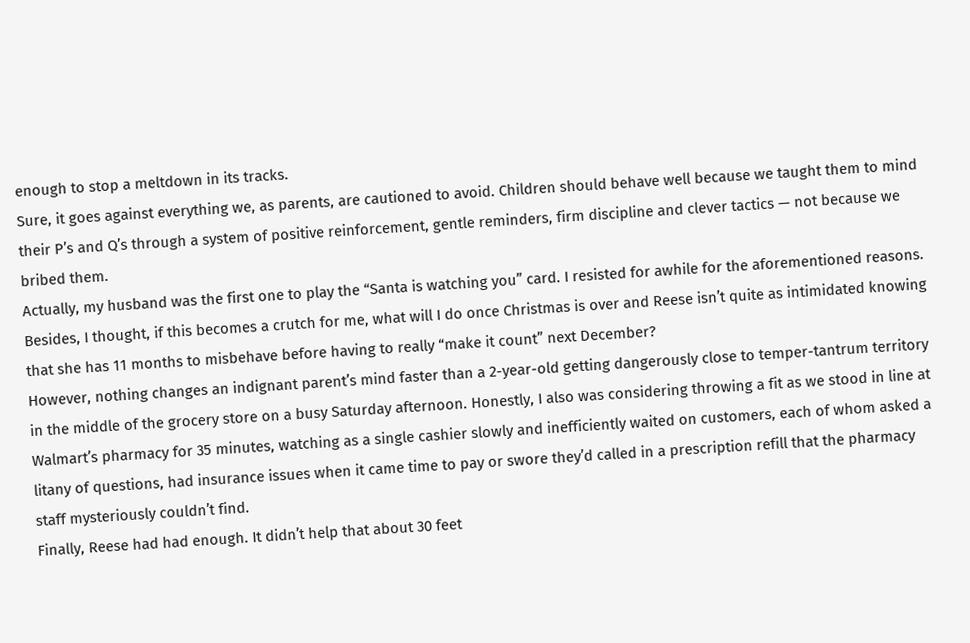enough to stop a meltdown in its tracks.
Sure, it goes against everything we, as parents, are cautioned to avoid. Children should behave well because we taught them to mind their P’s and Q’s through a system of positive reinforcement, gentle reminders, firm discipline and clever tactics — not because we bribed them.
Actually, my husband was the first one to play the “Santa is watching you” card. I resisted for awhile for the aforementioned reasons. Besides, I thought, if this becomes a crutch for me, what will I do once Christmas is over and Reese isn’t quite as intimidated knowing that she has 11 months to misbehave before having to really “make it count” next December?
However, nothing changes an indignant parent’s mind faster than a 2-year-old getting dangerously close to temper-tantrum territory in the middle of the grocery store on a busy Saturday afternoon. Honestly, I also was considering throwing a fit as we stood in line at Walmart’s pharmacy for 35 minutes, watching as a single cashier slowly and inefficiently waited on customers, each of whom asked a litany of questions, had insurance issues when it came time to pay or swore they’d called in a prescription refill that the pharmacy staff mysteriously couldn’t find.
Finally, Reese had had enough. It didn’t help that about 30 feet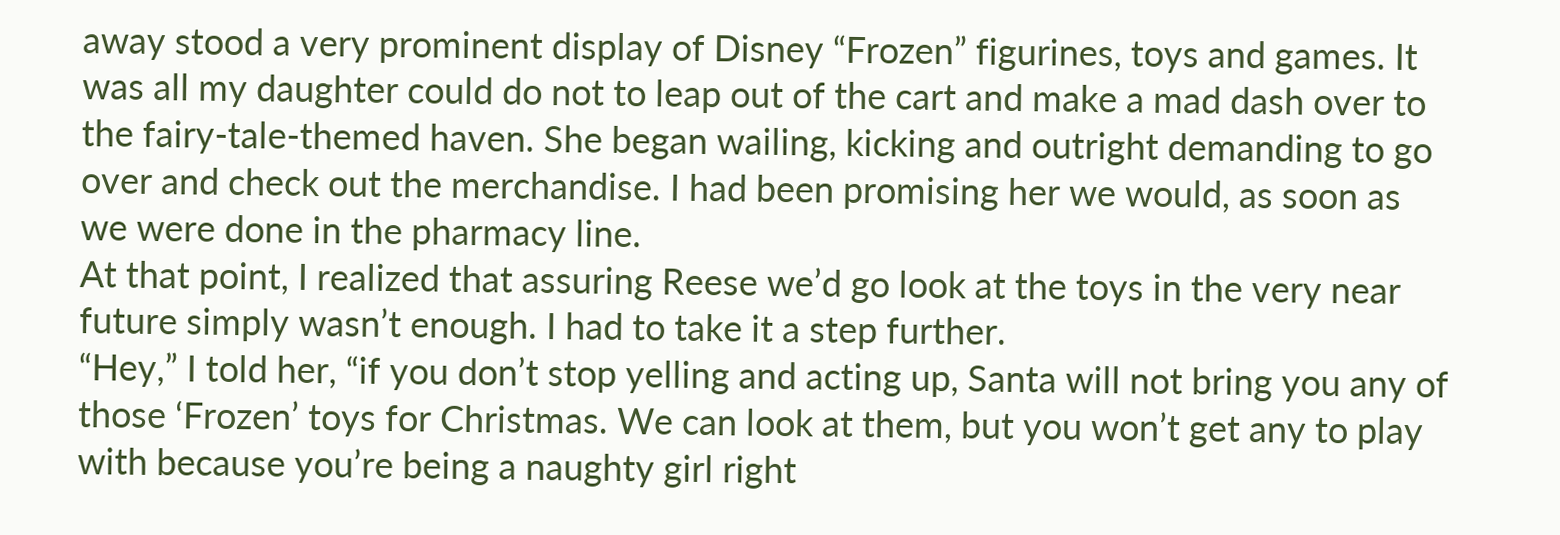away stood a very prominent display of Disney “Frozen” figurines, toys and games. It was all my daughter could do not to leap out of the cart and make a mad dash over to the fairy-tale-themed haven. She began wailing, kicking and outright demanding to go over and check out the merchandise. I had been promising her we would, as soon as we were done in the pharmacy line.
At that point, I realized that assuring Reese we’d go look at the toys in the very near future simply wasn’t enough. I had to take it a step further.
“Hey,” I told her, “if you don’t stop yelling and acting up, Santa will not bring you any of those ‘Frozen’ toys for Christmas. We can look at them, but you won’t get any to play with because you’re being a naughty girl right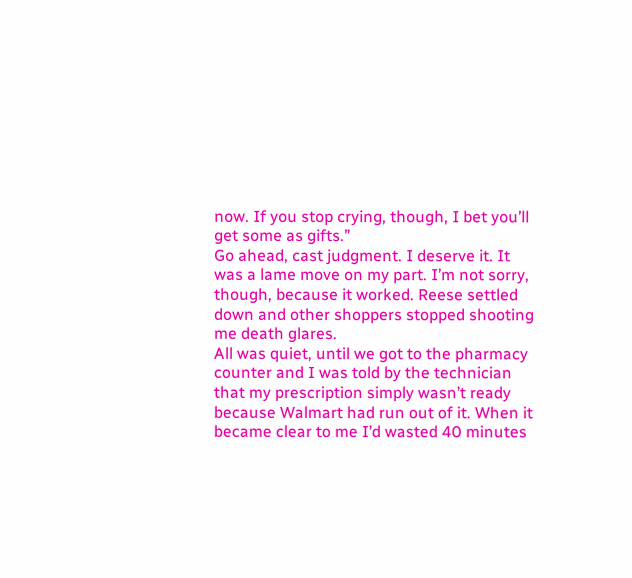now. If you stop crying, though, I bet you’ll get some as gifts.”
Go ahead, cast judgment. I deserve it. It was a lame move on my part. I’m not sorry, though, because it worked. Reese settled down and other shoppers stopped shooting me death glares.
All was quiet, until we got to the pharmacy counter and I was told by the technician that my prescription simply wasn’t ready because Walmart had run out of it. When it became clear to me I’d wasted 40 minutes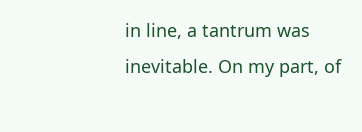in line, a tantrum was inevitable. On my part, of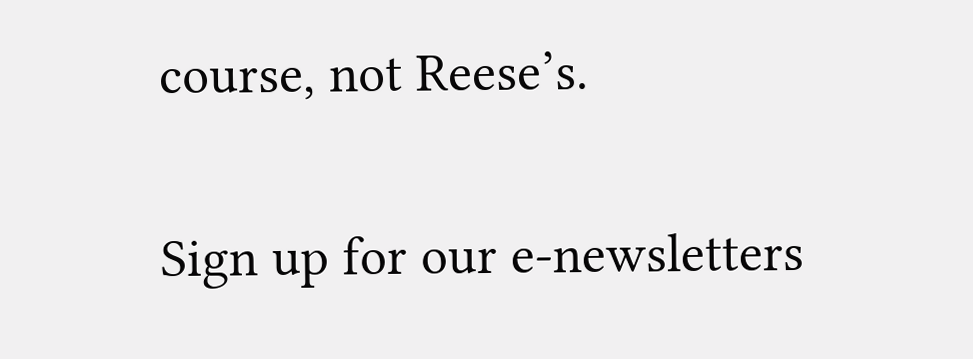course, not Reese’s.

Sign up for our e-newsletters